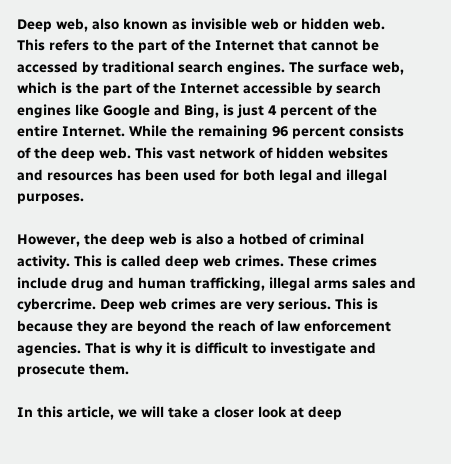Deep web, also known as invisible web or hidden web. This refers to the part of the Internet that cannot be accessed by traditional search engines. The surface web, which is the part of the Internet accessible by search engines like Google and Bing, is just 4 percent of the entire Internet. While the remaining 96 percent consists of the deep web. This vast network of hidden websites and resources has been used for both legal and illegal purposes.

However, the deep web is also a hotbed of criminal activity. This is called deep web crimes. These crimes include drug and human trafficking, illegal arms sales and cybercrime. Deep web crimes are very serious. This is because they are beyond the reach of law enforcement agencies. That is why it is difficult to investigate and prosecute them.

In this article, we will take a closer look at deep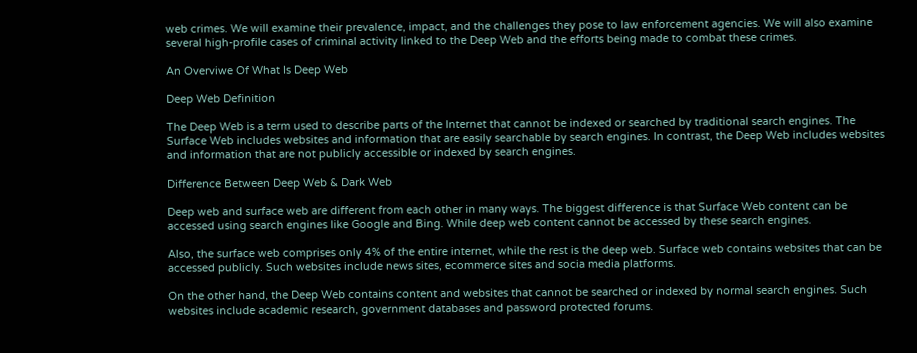web crimes. We will examine their prevalence, impact, and the challenges they pose to law enforcement agencies. We will also examine several high-profile cases of criminal activity linked to the Deep Web and the efforts being made to combat these crimes.

An Overviwe Of What Is Deep Web

Deep Web Definition

The Deep Web is a term used to describe parts of the Internet that cannot be indexed or searched by traditional search engines. The Surface Web includes websites and information that are easily searchable by search engines. In contrast, the Deep Web includes websites and information that are not publicly accessible or indexed by search engines.

Difference Between Deep Web & Dark Web

Deep web and surface web are different from each other in many ways. The biggest difference is that Surface Web content can be accessed using search engines like Google and Bing. While deep web content cannot be accessed by these search engines.

Also, the surface web comprises only 4% of the entire internet, while the rest is the deep web. Surface web contains websites that can be accessed publicly. Such websites include news sites, ecommerce sites and socia media platforms.

On the other hand, the Deep Web contains content and websites that cannot be searched or indexed by normal search engines. Such websites include academic research, government databases and password protected forums.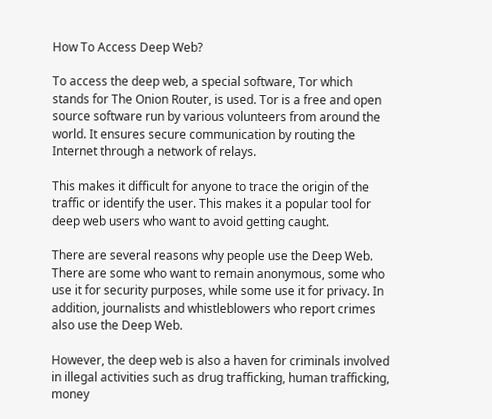How To Access Deep Web?

To access the deep web, a special software, Tor which stands for The Onion Router, is used. Tor is a free and open source software run by various volunteers from around the world. It ensures secure communication by routing the Internet through a network of relays.

This makes it difficult for anyone to trace the origin of the traffic or identify the user. This makes it a popular tool for deep web users who want to avoid getting caught.

There are several reasons why people use the Deep Web. There are some who want to remain anonymous, some who use it for security purposes, while some use it for privacy. In addition, journalists and whistleblowers who report crimes also use the Deep Web.

However, the deep web is also a haven for criminals involved in illegal activities such as drug trafficking, human trafficking, money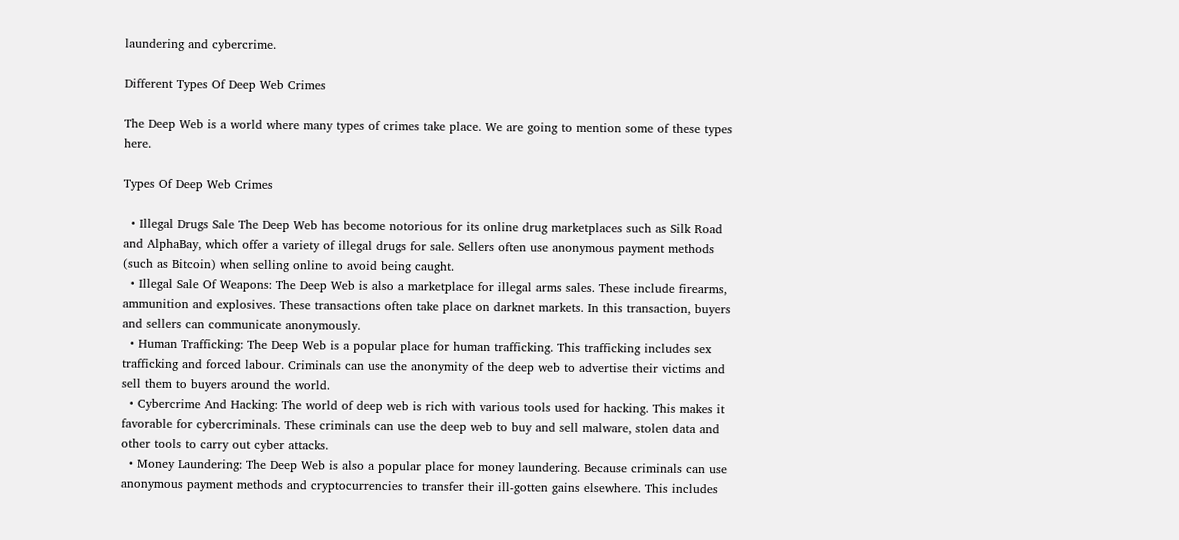laundering and cybercrime.

Different Types Of Deep Web Crimes

The Deep Web is a world where many types of crimes take place. We are going to mention some of these types here.

Types Of Deep Web Crimes

  • Illegal Drugs Sale The Deep Web has become notorious for its online drug marketplaces such as Silk Road and AlphaBay, which offer a variety of illegal drugs for sale. Sellers often use anonymous payment methods (such as Bitcoin) when selling online to avoid being caught.
  • Illegal Sale Of Weapons: The Deep Web is also a marketplace for illegal arms sales. These include firearms, ammunition and explosives. These transactions often take place on darknet markets. In this transaction, buyers and sellers can communicate anonymously.
  • Human Trafficking: The Deep Web is a popular place for human trafficking. This trafficking includes sex trafficking and forced labour. Criminals can use the anonymity of the deep web to advertise their victims and sell them to buyers around the world.
  • Cybercrime And Hacking: The world of deep web is rich with various tools used for hacking. This makes it favorable for cybercriminals. These criminals can use the deep web to buy and sell malware, stolen data and other tools to carry out cyber attacks.
  • Money Laundering: The Deep Web is also a popular place for money laundering. Because criminals can use anonymous payment methods and cryptocurrencies to transfer their ill-gotten gains elsewhere. This includes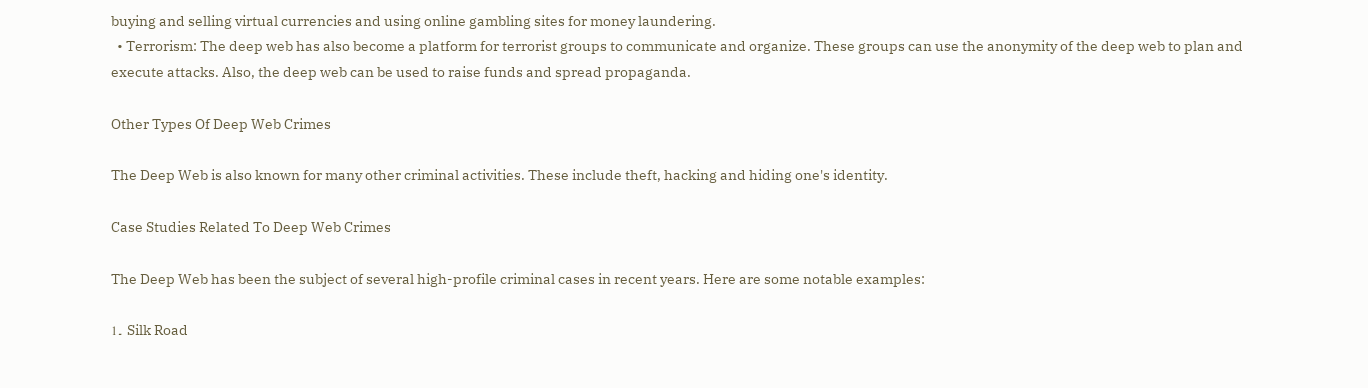buying and selling virtual currencies and using online gambling sites for money laundering.
  • Terrorism: The deep web has also become a platform for terrorist groups to communicate and organize. These groups can use the anonymity of the deep web to plan and execute attacks. Also, the deep web can be used to raise funds and spread propaganda.

Other Types Of Deep Web Crimes

The Deep Web is also known for many other criminal activities. These include theft, hacking and hiding one's identity.

Case Studies Related To Deep Web Crimes

The Deep Web has been the subject of several high-profile criminal cases in recent years. Here are some notable examples:

1۔ Silk Road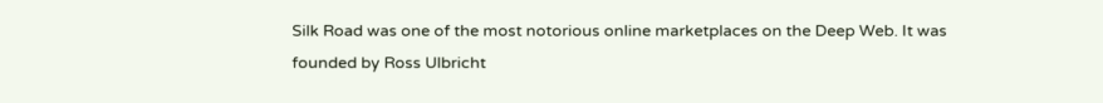Silk Road was one of the most notorious online marketplaces on the Deep Web. It was founded by Ross Ulbricht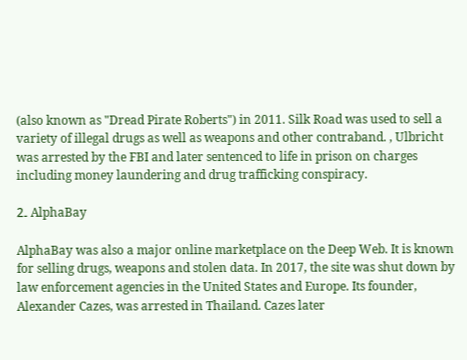(also known as "Dread Pirate Roberts") in 2011. Silk Road was used to sell a variety of illegal drugs as well as weapons and other contraband. , Ulbricht was arrested by the FBI and later sentenced to life in prison on charges including money laundering and drug trafficking conspiracy.

2۔ AlphaBay

AlphaBay was also a major online marketplace on the Deep Web. It is known for selling drugs, weapons and stolen data. In 2017, the site was shut down by law enforcement agencies in the United States and Europe. Its founder, Alexander Cazes, was arrested in Thailand. Cazes later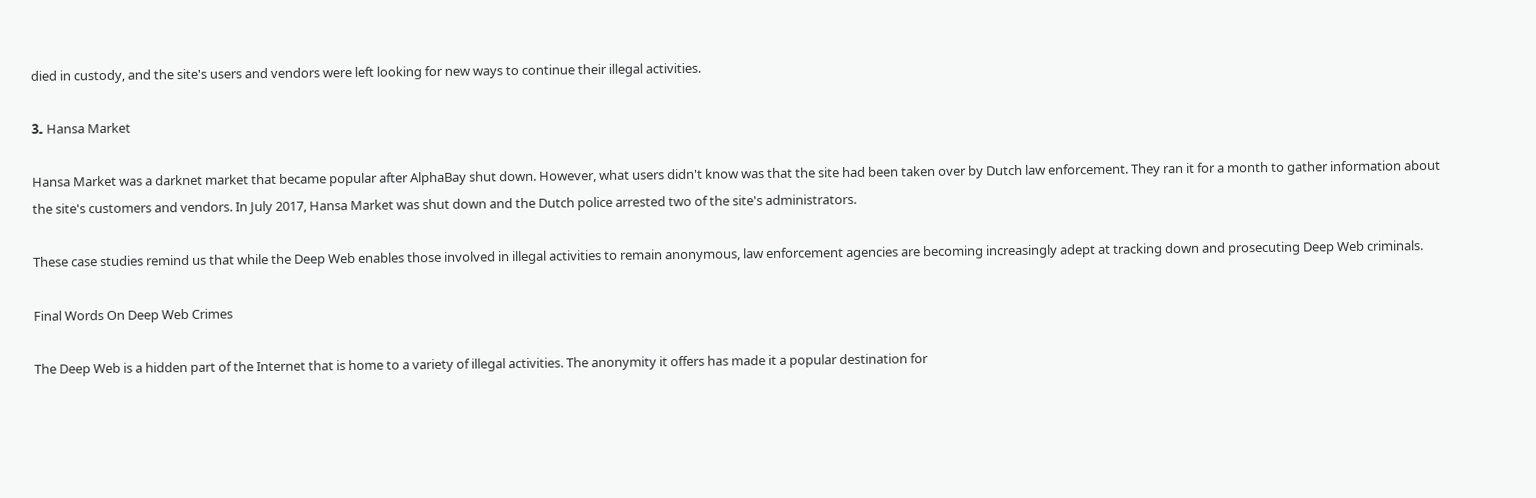died in custody, and the site's users and vendors were left looking for new ways to continue their illegal activities.

3۔ Hansa Market

Hansa Market was a darknet market that became popular after AlphaBay shut down. However, what users didn't know was that the site had been taken over by Dutch law enforcement. They ran it for a month to gather information about the site's customers and vendors. In July 2017, Hansa Market was shut down and the Dutch police arrested two of the site's administrators.

These case studies remind us that while the Deep Web enables those involved in illegal activities to remain anonymous, law enforcement agencies are becoming increasingly adept at tracking down and prosecuting Deep Web criminals.

Final Words On Deep Web Crimes

The Deep Web is a hidden part of the Internet that is home to a variety of illegal activities. The anonymity it offers has made it a popular destination for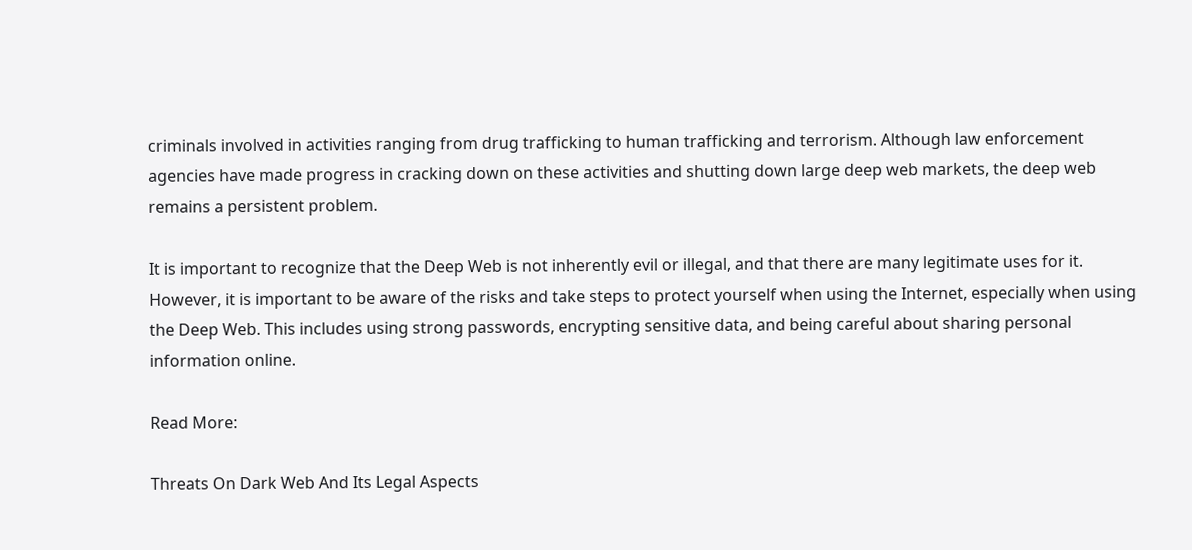criminals involved in activities ranging from drug trafficking to human trafficking and terrorism. Although law enforcement agencies have made progress in cracking down on these activities and shutting down large deep web markets, the deep web remains a persistent problem.

It is important to recognize that the Deep Web is not inherently evil or illegal, and that there are many legitimate uses for it. However, it is important to be aware of the risks and take steps to protect yourself when using the Internet, especially when using the Deep Web. This includes using strong passwords, encrypting sensitive data, and being careful about sharing personal information online.

Read More:

Threats On Dark Web And Its Legal Aspects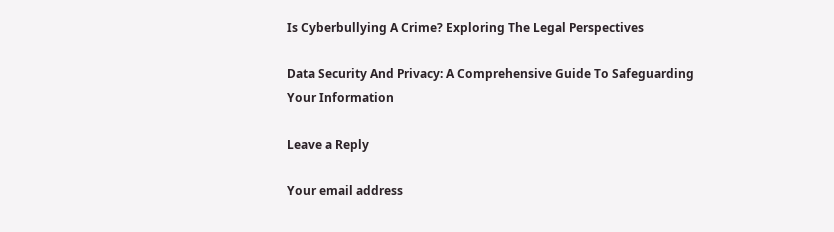Is Cyberbullying A Crime? Exploring The Legal Perspectives

Data Security And Privacy: A Comprehensive Guide To Safeguarding Your Information

Leave a Reply

Your email address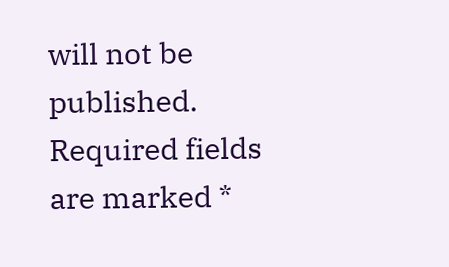will not be published. Required fields are marked *